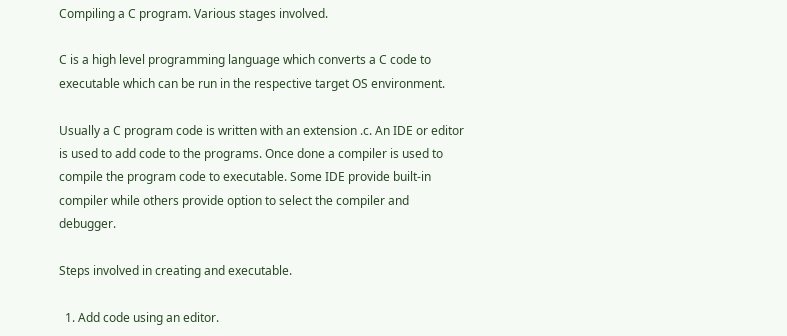Compiling a C program. Various stages involved.

C is a high level programming language which converts a C code to executable which can be run in the respective target OS environment.

Usually a C program code is written with an extension .c. An IDE or editor is used to add code to the programs. Once done a compiler is used to compile the program code to executable. Some IDE provide built-in compiler while others provide option to select the compiler and debugger.

Steps involved in creating and executable.

  1. Add code using an editor.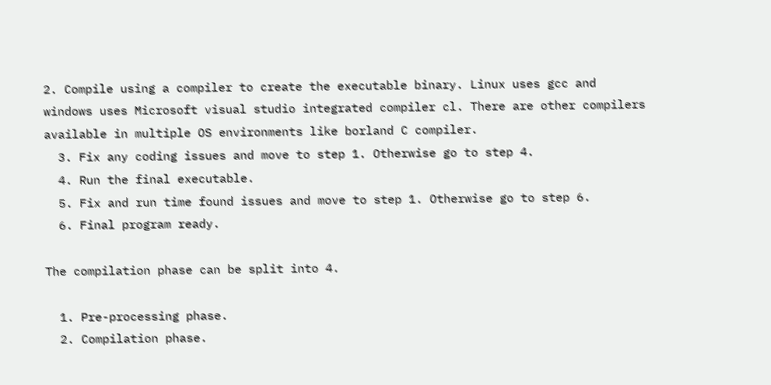2. Compile using a compiler to create the executable binary. Linux uses gcc and windows uses Microsoft visual studio integrated compiler cl. There are other compilers available in multiple OS environments like borland C compiler.
  3. Fix any coding issues and move to step 1. Otherwise go to step 4.
  4. Run the final executable.
  5. Fix and run time found issues and move to step 1. Otherwise go to step 6.
  6. Final program ready.

The compilation phase can be split into 4.

  1. Pre-processing phase.
  2. Compilation phase.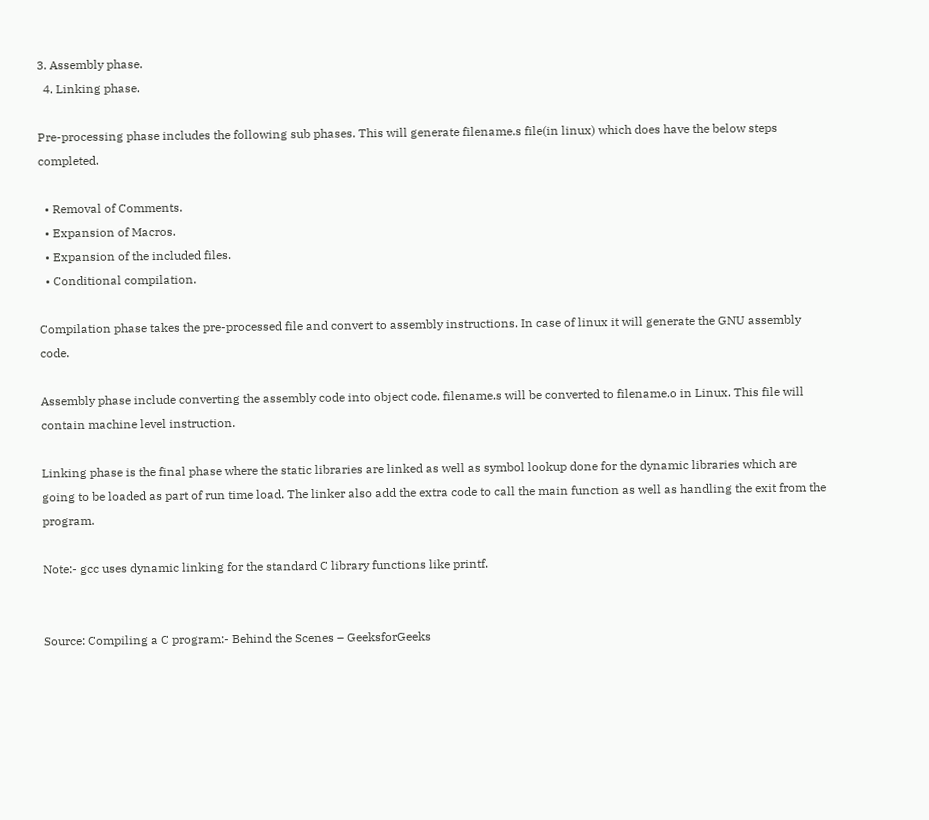3. Assembly phase.
  4. Linking phase.

Pre-processing phase includes the following sub phases. This will generate filename.s file(in linux) which does have the below steps completed.

  • Removal of Comments.
  • Expansion of Macros.
  • Expansion of the included files.
  • Conditional compilation.

Compilation phase takes the pre-processed file and convert to assembly instructions. In case of linux it will generate the GNU assembly code.

Assembly phase include converting the assembly code into object code. filename.s will be converted to filename.o in Linux. This file will contain machine level instruction.

Linking phase is the final phase where the static libraries are linked as well as symbol lookup done for the dynamic libraries which are going to be loaded as part of run time load. The linker also add the extra code to call the main function as well as handling the exit from the program.

Note:- gcc uses dynamic linking for the standard C library functions like printf.


Source: Compiling a C program:- Behind the Scenes – GeeksforGeeks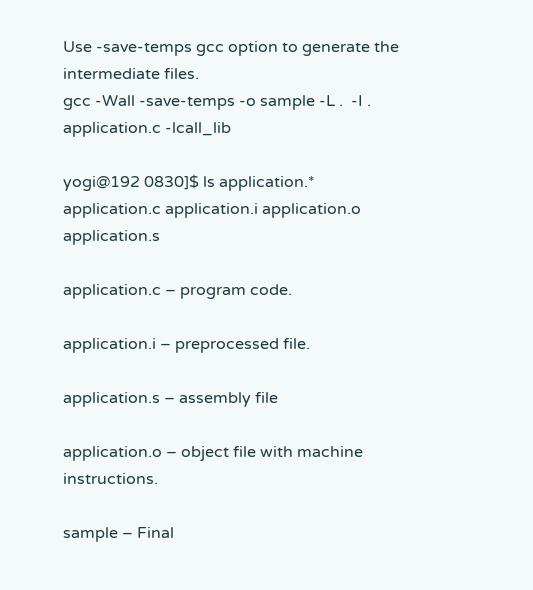Use -save-temps gcc option to generate the intermediate files.
gcc -Wall -save-temps -o sample -L .  -I . application.c -lcall_lib

yogi@192 0830]$ ls application.*
application.c application.i application.o application.s

application.c – program code.

application.i – preprocessed file.

application.s – assembly file

application.o – object file with machine instructions.

sample – Final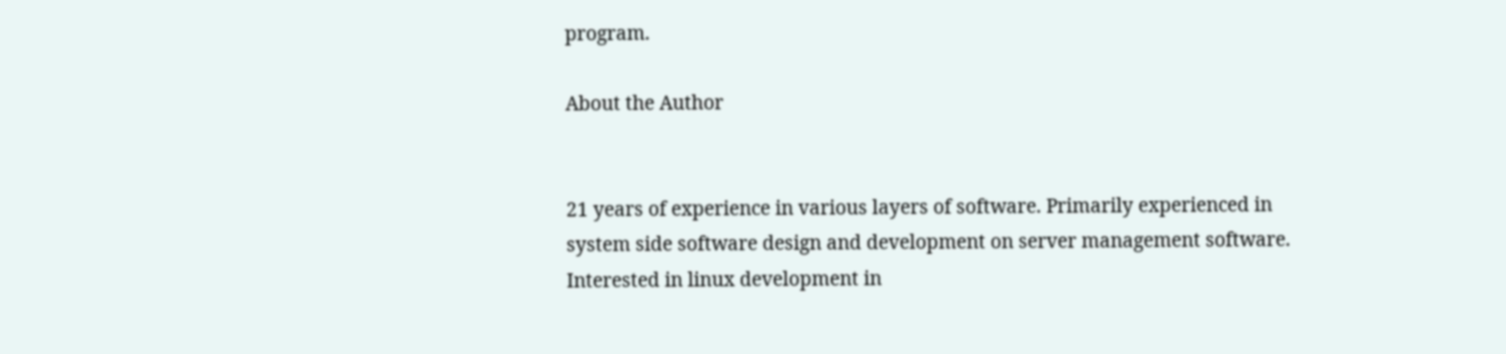program.

About the Author


21 years of experience in various layers of software. Primarily experienced in system side software design and development on server management software. Interested in linux development in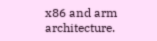x86 and arm architecture.